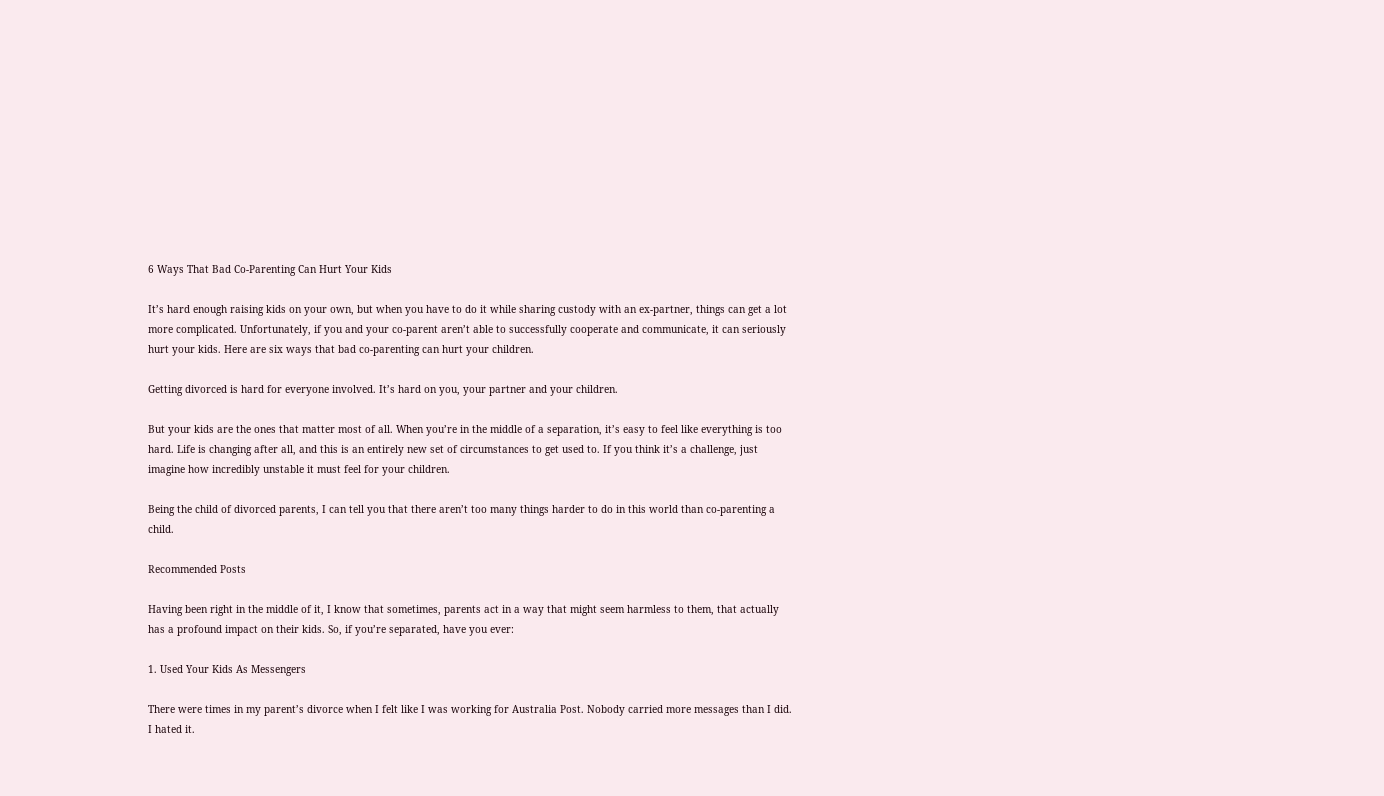6 Ways That Bad Co-Parenting Can Hurt Your Kids

It’s hard enough raising kids on your own, but when you have to do it while sharing custody with an ex-partner, things can get a lot more complicated. Unfortunately, if you and your co-parent aren’t able to successfully cooperate and communicate, it can seriously hurt your kids. Here are six ways that bad co-parenting can hurt your children.

Getting divorced is hard for everyone involved. It’s hard on you, your partner and your children.

But your kids are the ones that matter most of all. When you’re in the middle of a separation, it’s easy to feel like everything is too hard. Life is changing after all, and this is an entirely new set of circumstances to get used to. If you think it’s a challenge, just imagine how incredibly unstable it must feel for your children.

Being the child of divorced parents, I can tell you that there aren’t too many things harder to do in this world than co-parenting a child.

Recommended Posts

Having been right in the middle of it, I know that sometimes, parents act in a way that might seem harmless to them, that actually has a profound impact on their kids. So, if you’re separated, have you ever:

1. Used Your Kids As Messengers

There were times in my parent’s divorce when I felt like I was working for Australia Post. Nobody carried more messages than I did. I hated it.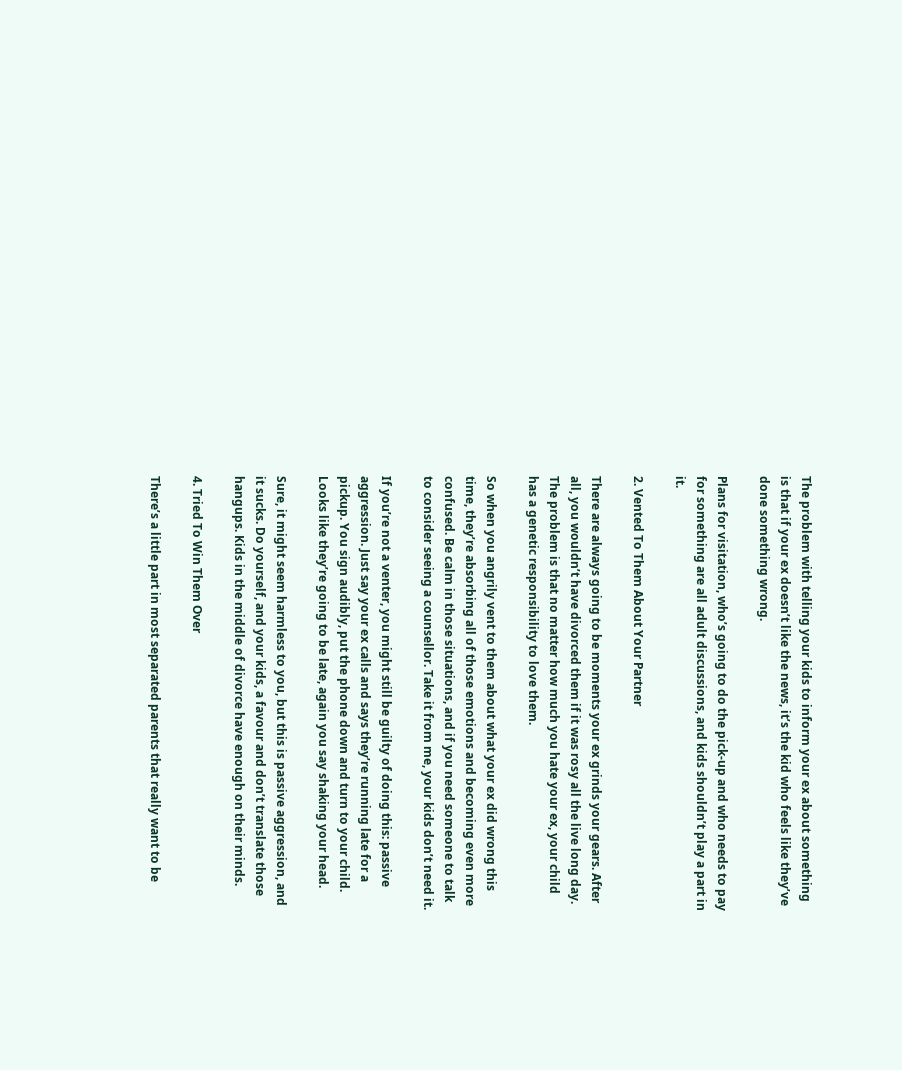The problem with telling your kids to inform your ex about something is that if your ex doesn’t like the news, it’s the kid who feels like they’ve done something wrong.

Plans for visitation, who’s going to do the pick-up and who needs to pay for something are all adult discussions, and kids shouldn’t play a part in it.

2. Vented To Them About Your Partner

There are always going to be moments your ex grinds your gears. After all, you wouldn’t have divorced them if it was rosy all the live long day. The problem is that no matter how much you hate your ex, your child has a genetic responsibility to love them.

So when you angrily vent to them about what your ex did wrong this time, they’re absorbing all of those emotions and becoming even more confused. Be calm in those situations, and if you need someone to talk to consider seeing a counsellor. Take it from me, your kids don’t need it.

If you’re not a venter, you might still be guilty of doing this: passive aggression. Just say your ex calls and says they’re running late for a pickup. You sign audibly, put the phone down and turn to your child. Looks like they’re going to be late, again you say shaking your head.

Sure, it might seem harmless to you, but this is passive aggression, and it sucks. Do yourself, and your kids, a favour and don’t translate those hangups. Kids in the middle of divorce have enough on their minds.

4. Tried To Win Them Over

There’s a little part in most separated parents that really want to be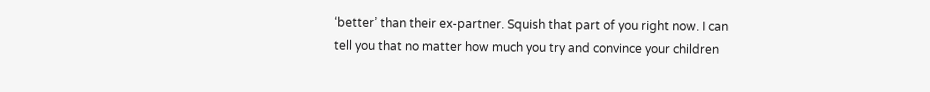‘better’ than their ex-partner. Squish that part of you right now. I can tell you that no matter how much you try and convince your children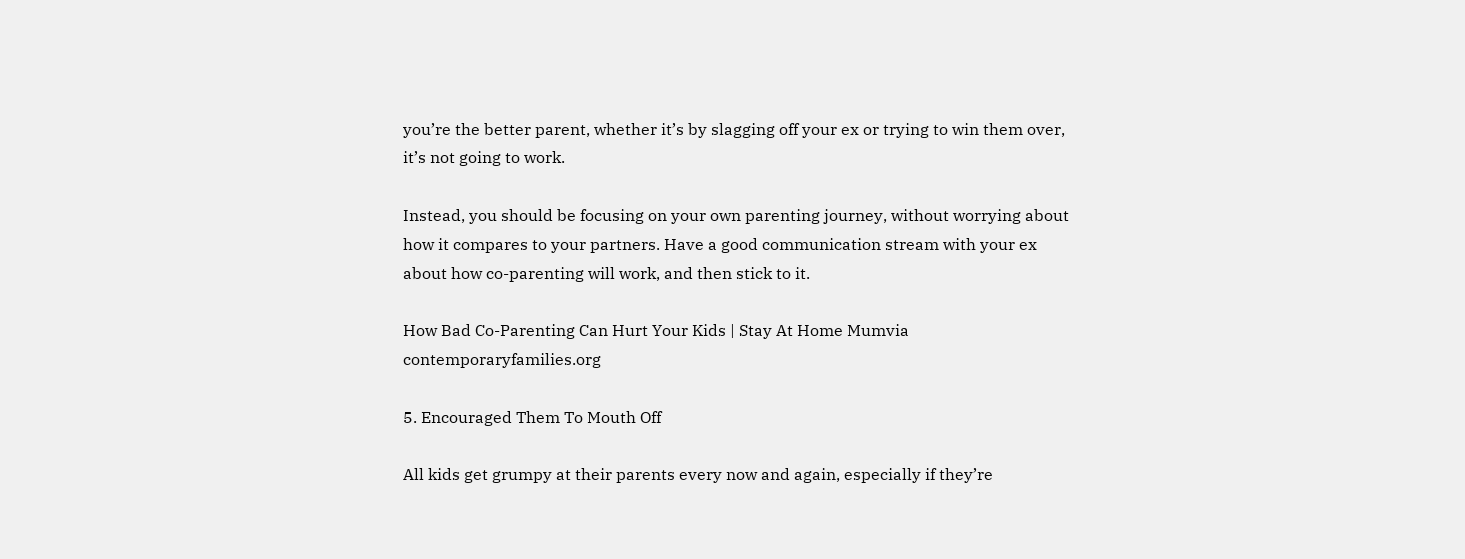you’re the better parent, whether it’s by slagging off your ex or trying to win them over, it’s not going to work.

Instead, you should be focusing on your own parenting journey, without worrying about how it compares to your partners. Have a good communication stream with your ex about how co-parenting will work, and then stick to it.

How Bad Co-Parenting Can Hurt Your Kids | Stay At Home Mumvia contemporaryfamilies.org

5. Encouraged Them To Mouth Off

All kids get grumpy at their parents every now and again, especially if they’re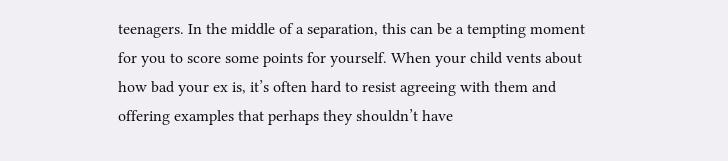teenagers. In the middle of a separation, this can be a tempting moment for you to score some points for yourself. When your child vents about how bad your ex is, it’s often hard to resist agreeing with them and offering examples that perhaps they shouldn’t have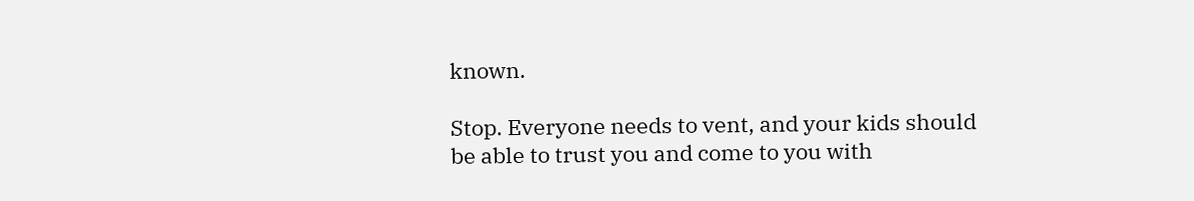known.

Stop. Everyone needs to vent, and your kids should be able to trust you and come to you with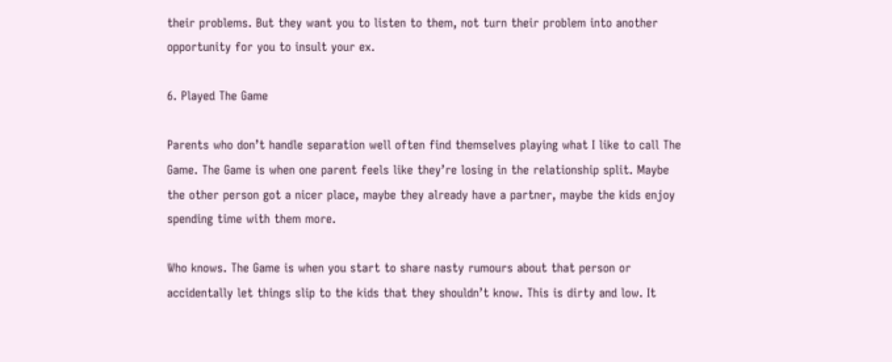their problems. But they want you to listen to them, not turn their problem into another opportunity for you to insult your ex.

6. Played The Game

Parents who don’t handle separation well often find themselves playing what I like to call The Game. The Game is when one parent feels like they’re losing in the relationship split. Maybe the other person got a nicer place, maybe they already have a partner, maybe the kids enjoy spending time with them more.

Who knows. The Game is when you start to share nasty rumours about that person or accidentally let things slip to the kids that they shouldn’t know. This is dirty and low. It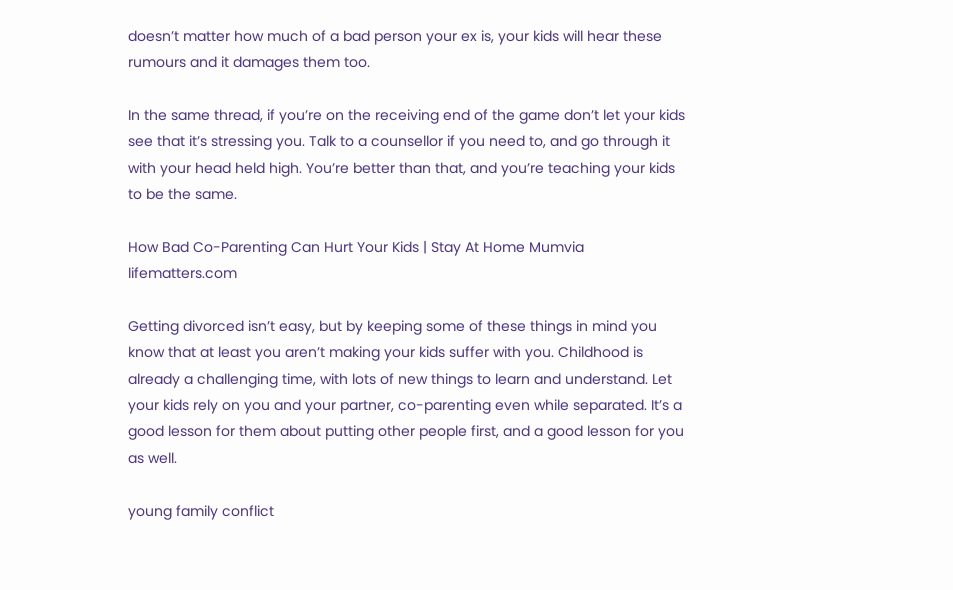doesn’t matter how much of a bad person your ex is, your kids will hear these rumours and it damages them too.

In the same thread, if you’re on the receiving end of the game don’t let your kids see that it’s stressing you. Talk to a counsellor if you need to, and go through it with your head held high. You’re better than that, and you’re teaching your kids to be the same.

How Bad Co-Parenting Can Hurt Your Kids | Stay At Home Mumvia lifematters.com

Getting divorced isn’t easy, but by keeping some of these things in mind you know that at least you aren’t making your kids suffer with you. Childhood is already a challenging time, with lots of new things to learn and understand. Let your kids rely on you and your partner, co-parenting even while separated. It’s a good lesson for them about putting other people first, and a good lesson for you as well.

young family conflict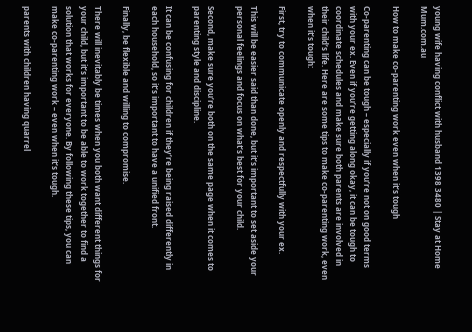young wife having conflict with husband 1398 3480 | Stay at Home Mum.com.au

How to make co-parenting work even when it’s tough

Co-parenting can be tough – especially if you’re not on good terms with your ex. Even if you’re getting along okay, it can be tough to coordinate schedules and make sure both parents are involved in their child’s life. Here are some tips to make co-parenting work, even when it’s tough:

First, try to communicate openly and respectfully with your ex.

This will be easier said than done, but it’s important to set aside your personal feelings and focus on what’s best for your child.

Second, make sure you’re both on the same page when it comes to parenting style and discipline.

It can be confusing for children if they’re being raised differently in each household, so it’s important to have a unified front.

Finally, be flexible and willing to compromise.

There will inevitably be times when you both want different things for your child, but it’s important to be able to work together to find a solution that works for everyone. By following these tips, you can make co-parenting work – even when it’s tough.

parents with children having quarrel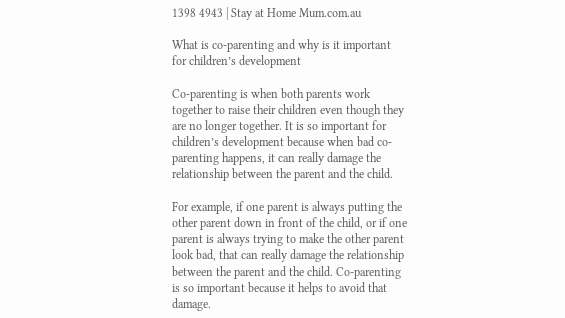1398 4943 | Stay at Home Mum.com.au

What is co-parenting and why is it important for children’s development

Co-parenting is when both parents work together to raise their children even though they are no longer together. It is so important for children’s development because when bad co-parenting happens, it can really damage the relationship between the parent and the child.

For example, if one parent is always putting the other parent down in front of the child, or if one parent is always trying to make the other parent look bad, that can really damage the relationship between the parent and the child. Co-parenting is so important because it helps to avoid that damage.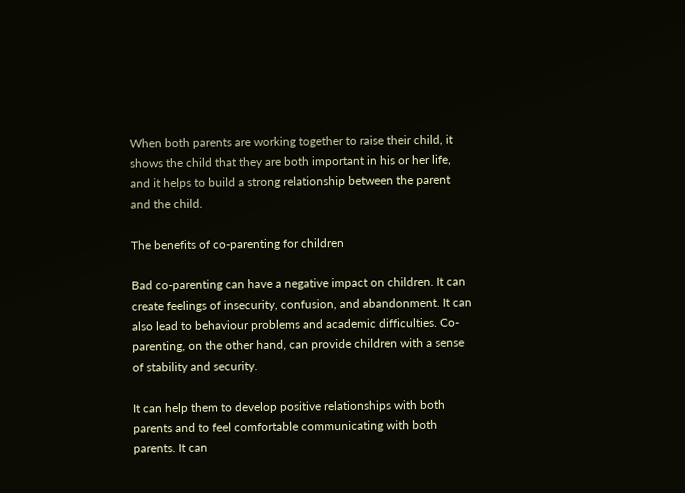When both parents are working together to raise their child, it shows the child that they are both important in his or her life, and it helps to build a strong relationship between the parent and the child.

The benefits of co-parenting for children

Bad co-parenting can have a negative impact on children. It can create feelings of insecurity, confusion, and abandonment. It can also lead to behaviour problems and academic difficulties. Co-parenting, on the other hand, can provide children with a sense of stability and security.

It can help them to develop positive relationships with both parents and to feel comfortable communicating with both parents. It can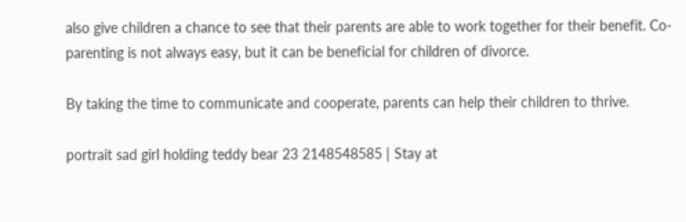also give children a chance to see that their parents are able to work together for their benefit. Co-parenting is not always easy, but it can be beneficial for children of divorce.

By taking the time to communicate and cooperate, parents can help their children to thrive.

portrait sad girl holding teddy bear 23 2148548585 | Stay at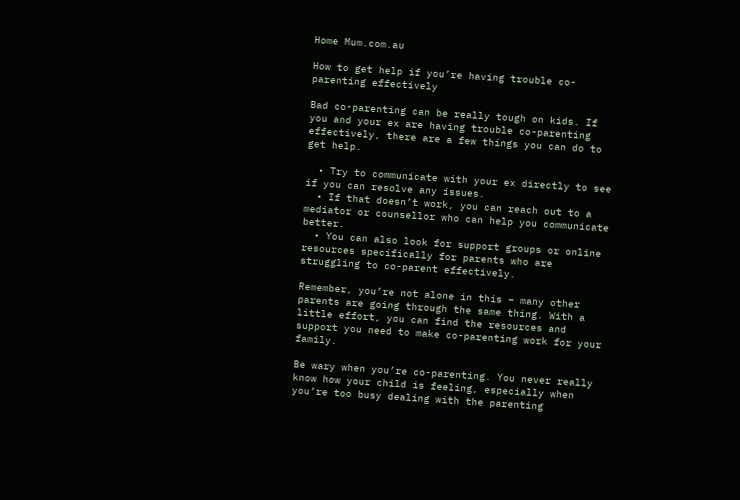Home Mum.com.au

How to get help if you’re having trouble co-parenting effectively

Bad co-parenting can be really tough on kids. If you and your ex are having trouble co-parenting effectively, there are a few things you can do to get help.

  • Try to communicate with your ex directly to see if you can resolve any issues.
  • If that doesn’t work, you can reach out to a mediator or counsellor who can help you communicate better.
  • You can also look for support groups or online resources specifically for parents who are struggling to co-parent effectively.

Remember, you’re not alone in this – many other parents are going through the same thing. With a little effort, you can find the resources and support you need to make co-parenting work for your family.

Be wary when you’re co-parenting. You never really know how your child is feeling, especially when you’re too busy dealing with the parenting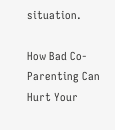situation.

How Bad Co-Parenting Can Hurt Your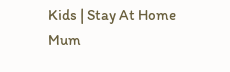Kids | Stay At Home Mum